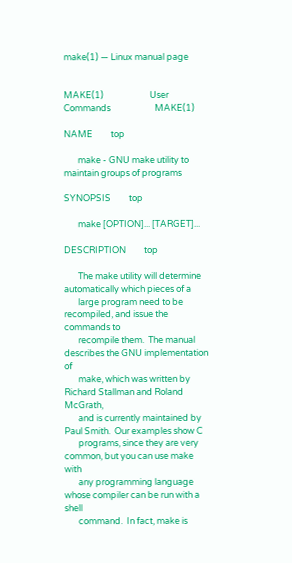make(1) — Linux manual page


MAKE(1)                       User Commands                      MAKE(1)

NAME         top

       make - GNU make utility to maintain groups of programs

SYNOPSIS         top

       make [OPTION]... [TARGET]...

DESCRIPTION         top

       The make utility will determine automatically which pieces of a
       large program need to be recompiled, and issue the commands to
       recompile them.  The manual describes the GNU implementation of
       make, which was written by Richard Stallman and Roland McGrath,
       and is currently maintained by Paul Smith.  Our examples show C
       programs, since they are very common, but you can use make with
       any programming language whose compiler can be run with a shell
       command.  In fact, make is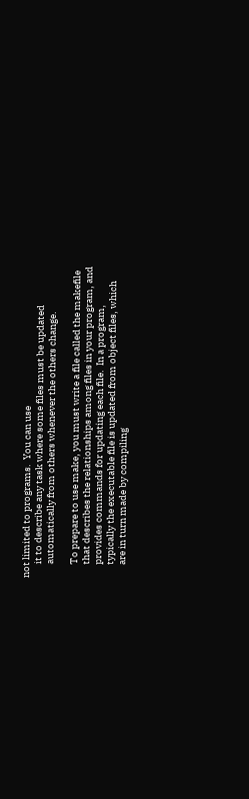not limited to programs.  You can use
       it to describe any task where some files must be updated
       automatically from others whenever the others change.

       To prepare to use make, you must write a file called the makefile
       that describes the relationships among files in your program, and
       provides commands for updating each file.  In a program,
       typically the executable file is updated from object files, which
       are in turn made by compiling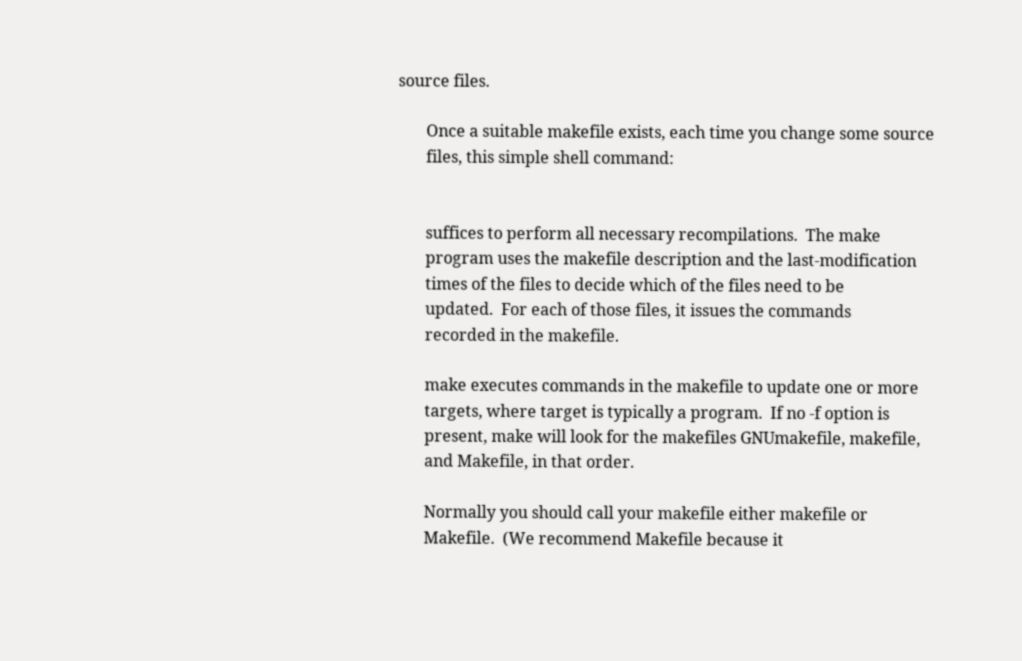source files.

       Once a suitable makefile exists, each time you change some source
       files, this simple shell command:


       suffices to perform all necessary recompilations.  The make
       program uses the makefile description and the last-modification
       times of the files to decide which of the files need to be
       updated.  For each of those files, it issues the commands
       recorded in the makefile.

       make executes commands in the makefile to update one or more
       targets, where target is typically a program.  If no -f option is
       present, make will look for the makefiles GNUmakefile, makefile,
       and Makefile, in that order.

       Normally you should call your makefile either makefile or
       Makefile.  (We recommend Makefile because it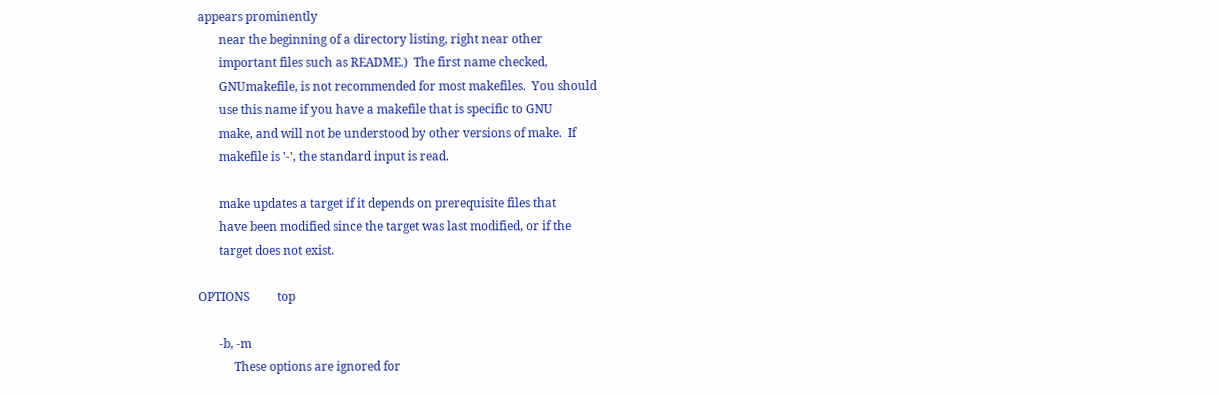appears prominently
       near the beginning of a directory listing, right near other
       important files such as README.)  The first name checked,
       GNUmakefile, is not recommended for most makefiles.  You should
       use this name if you have a makefile that is specific to GNU
       make, and will not be understood by other versions of make.  If
       makefile is '-', the standard input is read.

       make updates a target if it depends on prerequisite files that
       have been modified since the target was last modified, or if the
       target does not exist.

OPTIONS         top

       -b, -m
            These options are ignored for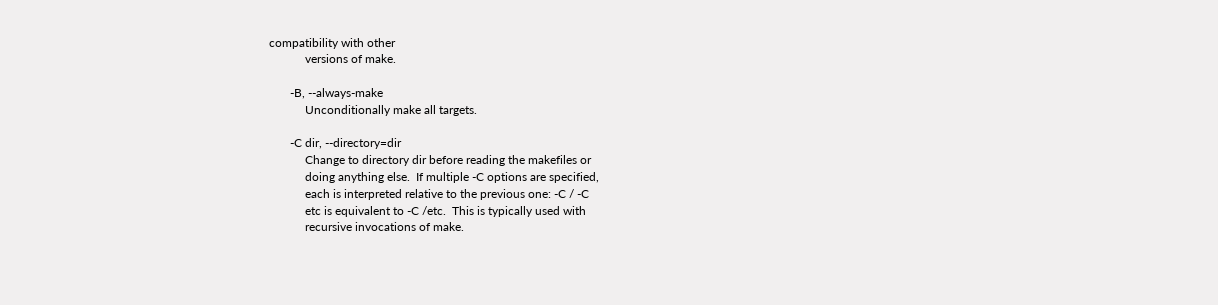compatibility with other
            versions of make.

       -B, --always-make
            Unconditionally make all targets.

       -C dir, --directory=dir
            Change to directory dir before reading the makefiles or
            doing anything else.  If multiple -C options are specified,
            each is interpreted relative to the previous one: -C / -C
            etc is equivalent to -C /etc.  This is typically used with
            recursive invocations of make.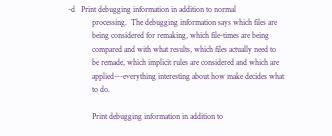-d   Print debugging information in addition to normal
            processing.  The debugging information says which files are
            being considered for remaking, which file-times are being
            compared and with what results, which files actually need to
            be remade, which implicit rules are considered and which are
            applied---everything interesting about how make decides what
            to do.

            Print debugging information in addition to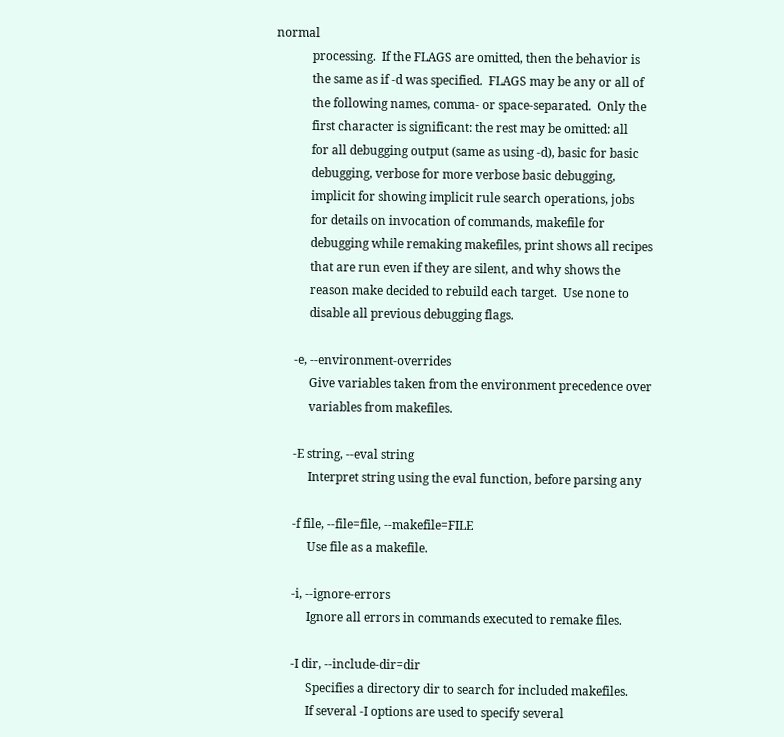normal
            processing.  If the FLAGS are omitted, then the behavior is
            the same as if -d was specified.  FLAGS may be any or all of
            the following names, comma- or space-separated.  Only the
            first character is significant: the rest may be omitted: all
            for all debugging output (same as using -d), basic for basic
            debugging, verbose for more verbose basic debugging,
            implicit for showing implicit rule search operations, jobs
            for details on invocation of commands, makefile for
            debugging while remaking makefiles, print shows all recipes
            that are run even if they are silent, and why shows the
            reason make decided to rebuild each target.  Use none to
            disable all previous debugging flags.

       -e, --environment-overrides
            Give variables taken from the environment precedence over
            variables from makefiles.

       -E string, --eval string
            Interpret string using the eval function, before parsing any

       -f file, --file=file, --makefile=FILE
            Use file as a makefile.

       -i, --ignore-errors
            Ignore all errors in commands executed to remake files.

       -I dir, --include-dir=dir
            Specifies a directory dir to search for included makefiles.
            If several -I options are used to specify several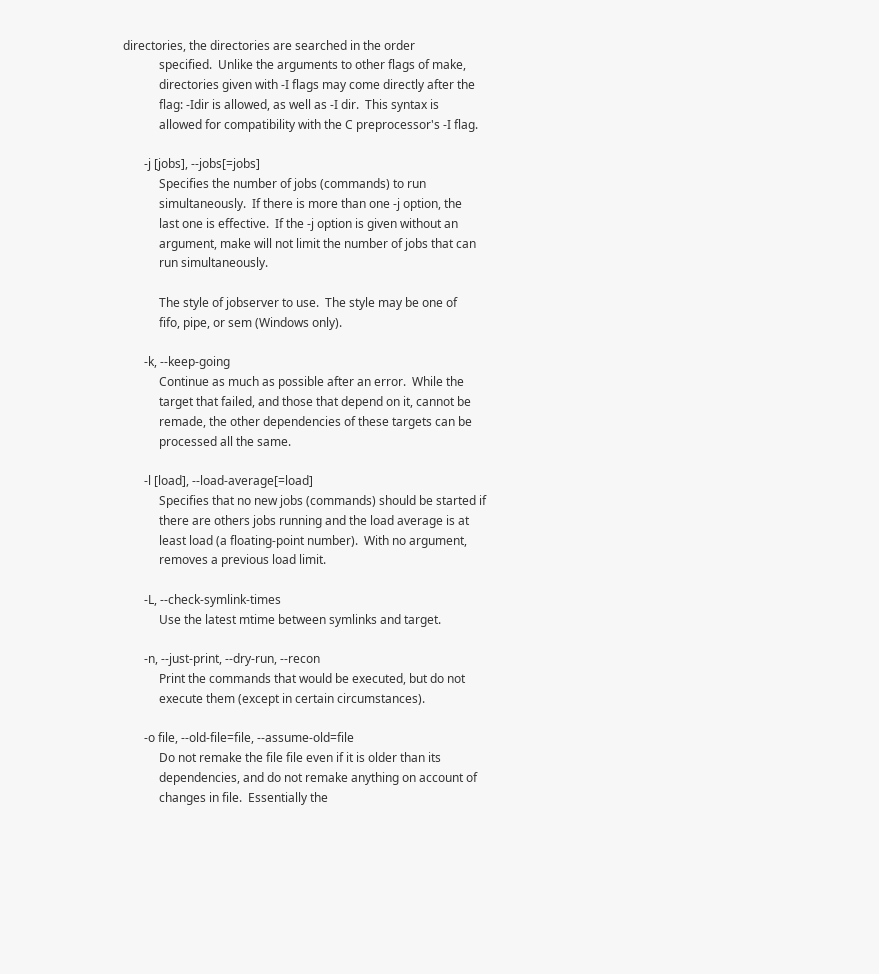directories, the directories are searched in the order
            specified.  Unlike the arguments to other flags of make,
            directories given with -I flags may come directly after the
            flag: -Idir is allowed, as well as -I dir.  This syntax is
            allowed for compatibility with the C preprocessor's -I flag.

       -j [jobs], --jobs[=jobs]
            Specifies the number of jobs (commands) to run
            simultaneously.  If there is more than one -j option, the
            last one is effective.  If the -j option is given without an
            argument, make will not limit the number of jobs that can
            run simultaneously.

            The style of jobserver to use.  The style may be one of
            fifo, pipe, or sem (Windows only).

       -k, --keep-going
            Continue as much as possible after an error.  While the
            target that failed, and those that depend on it, cannot be
            remade, the other dependencies of these targets can be
            processed all the same.

       -l [load], --load-average[=load]
            Specifies that no new jobs (commands) should be started if
            there are others jobs running and the load average is at
            least load (a floating-point number).  With no argument,
            removes a previous load limit.

       -L, --check-symlink-times
            Use the latest mtime between symlinks and target.

       -n, --just-print, --dry-run, --recon
            Print the commands that would be executed, but do not
            execute them (except in certain circumstances).

       -o file, --old-file=file, --assume-old=file
            Do not remake the file file even if it is older than its
            dependencies, and do not remake anything on account of
            changes in file.  Essentially the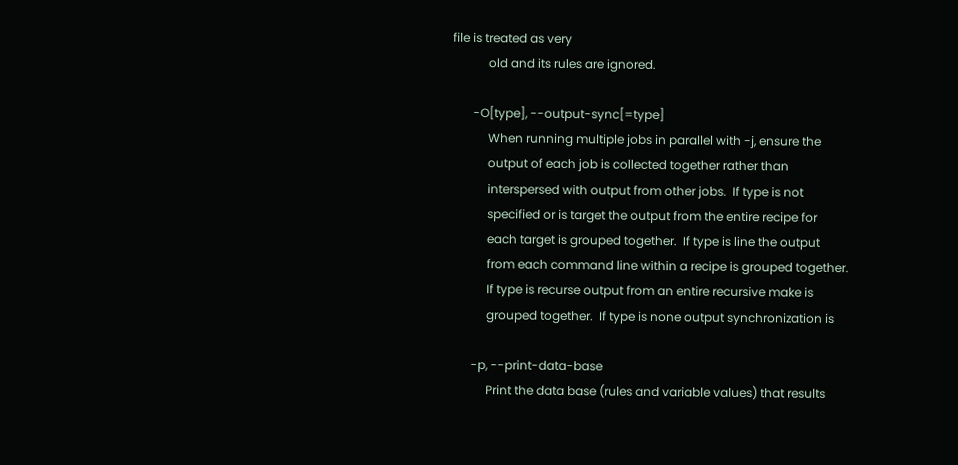file is treated as very
            old and its rules are ignored.

       -O[type], --output-sync[=type]
            When running multiple jobs in parallel with -j, ensure the
            output of each job is collected together rather than
            interspersed with output from other jobs.  If type is not
            specified or is target the output from the entire recipe for
            each target is grouped together.  If type is line the output
            from each command line within a recipe is grouped together.
            If type is recurse output from an entire recursive make is
            grouped together.  If type is none output synchronization is

       -p, --print-data-base
            Print the data base (rules and variable values) that results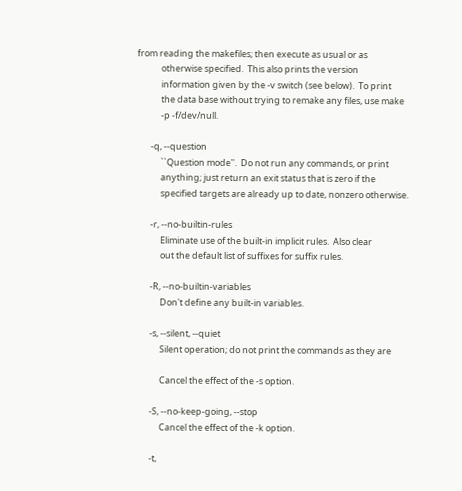from reading the makefiles; then execute as usual or as
            otherwise specified.  This also prints the version
            information given by the -v switch (see below).  To print
            the data base without trying to remake any files, use make
            -p -f/dev/null.

       -q, --question
            ``Question mode''.  Do not run any commands, or print
            anything; just return an exit status that is zero if the
            specified targets are already up to date, nonzero otherwise.

       -r, --no-builtin-rules
            Eliminate use of the built-in implicit rules.  Also clear
            out the default list of suffixes for suffix rules.

       -R, --no-builtin-variables
            Don't define any built-in variables.

       -s, --silent, --quiet
            Silent operation; do not print the commands as they are

            Cancel the effect of the -s option.

       -S, --no-keep-going, --stop
            Cancel the effect of the -k option.

       -t,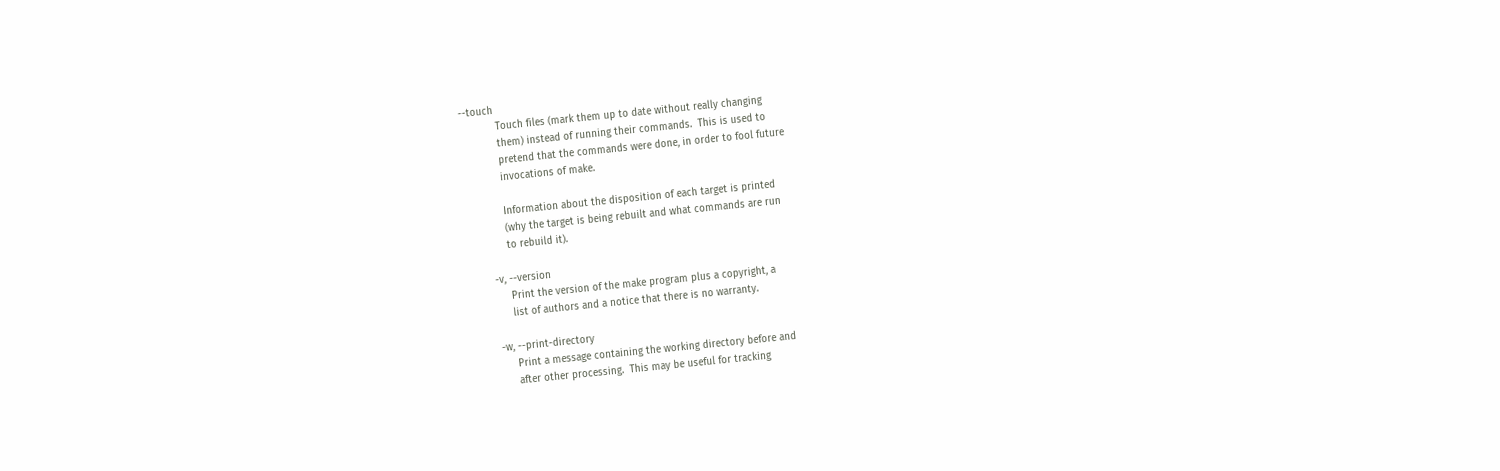--touch
            Touch files (mark them up to date without really changing
            them) instead of running their commands.  This is used to
            pretend that the commands were done, in order to fool future
            invocations of make.

            Information about the disposition of each target is printed
            (why the target is being rebuilt and what commands are run
            to rebuild it).

       -v, --version
            Print the version of the make program plus a copyright, a
            list of authors and a notice that there is no warranty.

       -w, --print-directory
            Print a message containing the working directory before and
            after other processing.  This may be useful for tracking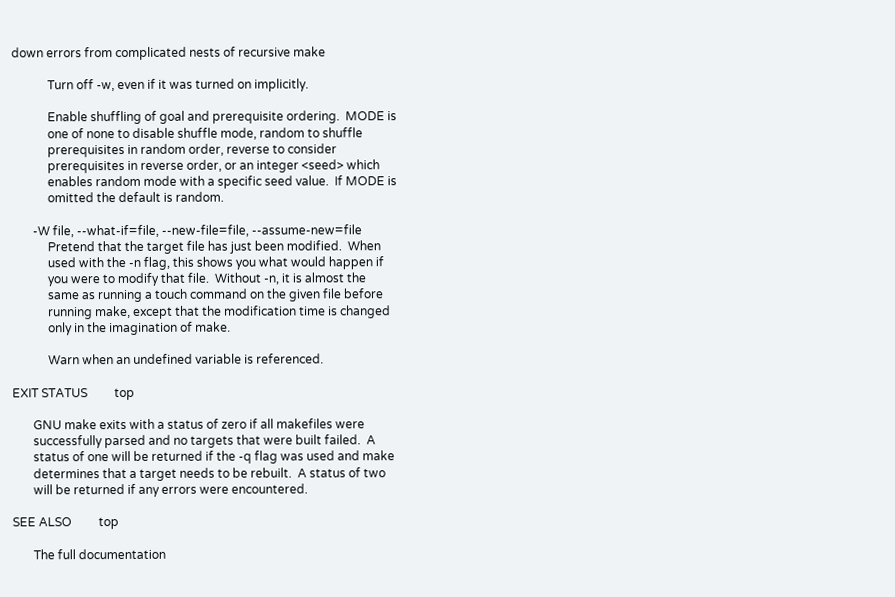down errors from complicated nests of recursive make

            Turn off -w, even if it was turned on implicitly.

            Enable shuffling of goal and prerequisite ordering.  MODE is
            one of none to disable shuffle mode, random to shuffle
            prerequisites in random order, reverse to consider
            prerequisites in reverse order, or an integer <seed> which
            enables random mode with a specific seed value.  If MODE is
            omitted the default is random.

       -W file, --what-if=file, --new-file=file, --assume-new=file
            Pretend that the target file has just been modified.  When
            used with the -n flag, this shows you what would happen if
            you were to modify that file.  Without -n, it is almost the
            same as running a touch command on the given file before
            running make, except that the modification time is changed
            only in the imagination of make.

            Warn when an undefined variable is referenced.

EXIT STATUS         top

       GNU make exits with a status of zero if all makefiles were
       successfully parsed and no targets that were built failed.  A
       status of one will be returned if the -q flag was used and make
       determines that a target needs to be rebuilt.  A status of two
       will be returned if any errors were encountered.

SEE ALSO         top

       The full documentation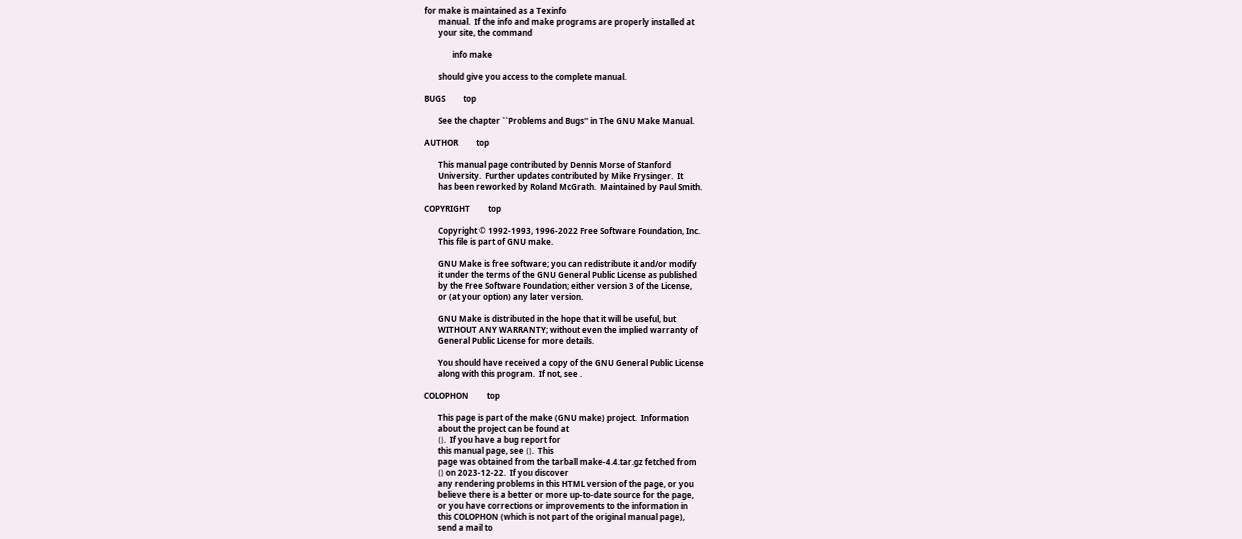for make is maintained as a Texinfo
       manual.  If the info and make programs are properly installed at
       your site, the command

              info make

       should give you access to the complete manual.

BUGS         top

       See the chapter ``Problems and Bugs'' in The GNU Make Manual.

AUTHOR         top

       This manual page contributed by Dennis Morse of Stanford
       University.  Further updates contributed by Mike Frysinger.  It
       has been reworked by Roland McGrath.  Maintained by Paul Smith.

COPYRIGHT         top

       Copyright © 1992-1993, 1996-2022 Free Software Foundation, Inc.
       This file is part of GNU make.

       GNU Make is free software; you can redistribute it and/or modify
       it under the terms of the GNU General Public License as published
       by the Free Software Foundation; either version 3 of the License,
       or (at your option) any later version.

       GNU Make is distributed in the hope that it will be useful, but
       WITHOUT ANY WARRANTY; without even the implied warranty of
       General Public License for more details.

       You should have received a copy of the GNU General Public License
       along with this program.  If not, see .

COLOPHON         top

       This page is part of the make (GNU make) project.  Information
       about the project can be found at
       ⟨⟩.  If you have a bug report for
       this manual page, see ⟨⟩.  This
       page was obtained from the tarball make-4.4.tar.gz fetched from
       ⟨⟩ on 2023-12-22.  If you discover
       any rendering problems in this HTML version of the page, or you
       believe there is a better or more up-to-date source for the page,
       or you have corrections or improvements to the information in
       this COLOPHON (which is not part of the original manual page),
       send a mail to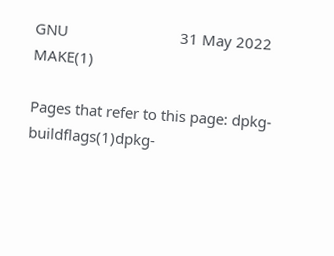GNU                            31 May 2022                       MAKE(1)

Pages that refer to this page: dpkg-buildflags(1)dpkg-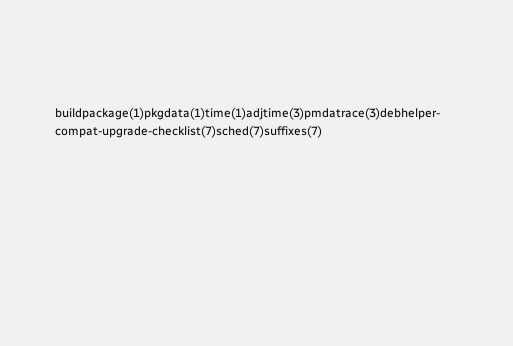buildpackage(1)pkgdata(1)time(1)adjtime(3)pmdatrace(3)debhelper-compat-upgrade-checklist(7)sched(7)suffixes(7)